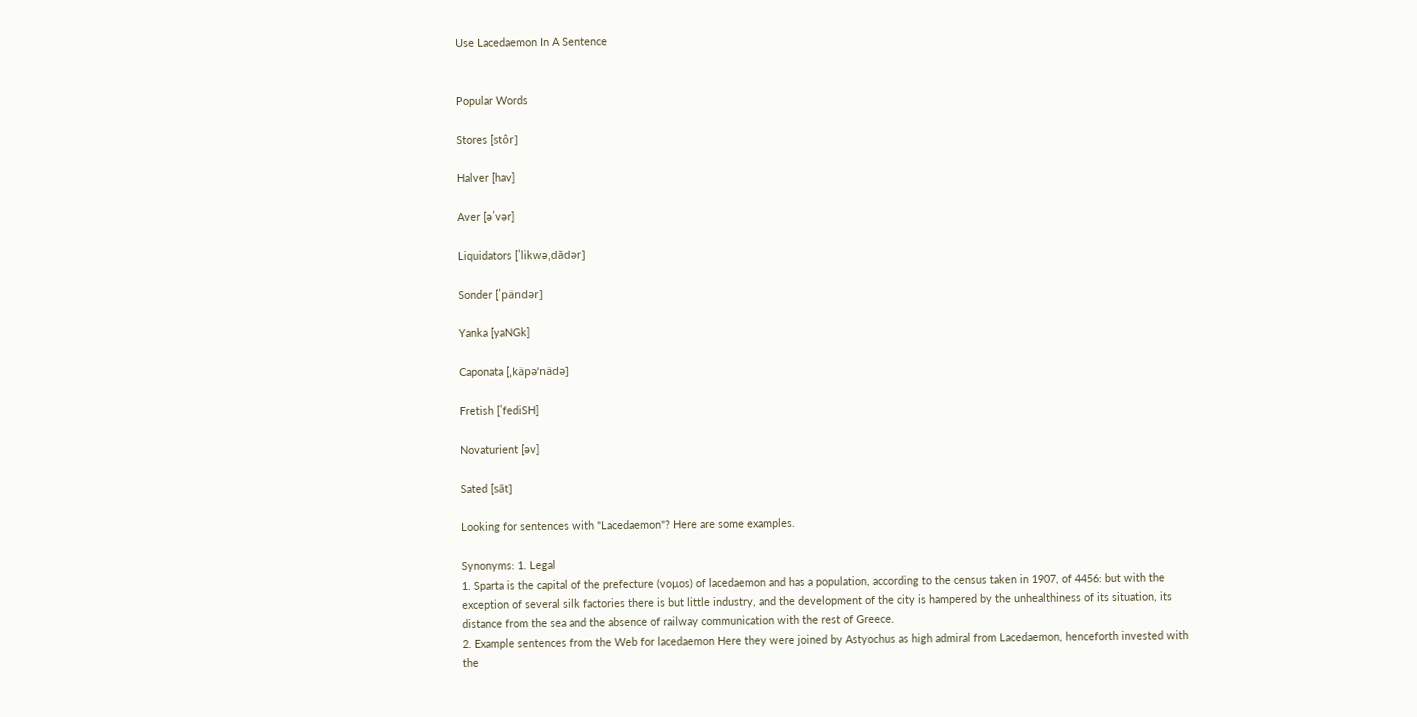Use Lacedaemon In A Sentence


Popular Words

Stores [stôr]

Halver [hav]

Aver [əˈvər]

Liquidators [ˈlikwəˌdādər]

Sonder [ˈpändər]

Yanka [yaNGk]

Caponata [ˌkäpəˈnädə]

Fretish [ˈfediSH]

Novaturient [əv]

Sated [sāt]

Looking for sentences with "Lacedaemon"? Here are some examples.

Synonyms: 1. Legal
1. Sparta is the capital of the prefecture (voµos) of lacedaemon and has a population, according to the census taken in 1907, of 4456: but with the exception of several silk factories there is but little industry, and the development of the city is hampered by the unhealthiness of its situation, its distance from the sea and the absence of railway communication with the rest of Greece.
2. Example sentences from the Web for lacedaemon Here they were joined by Astyochus as high admiral from Lacedaemon, henceforth invested with the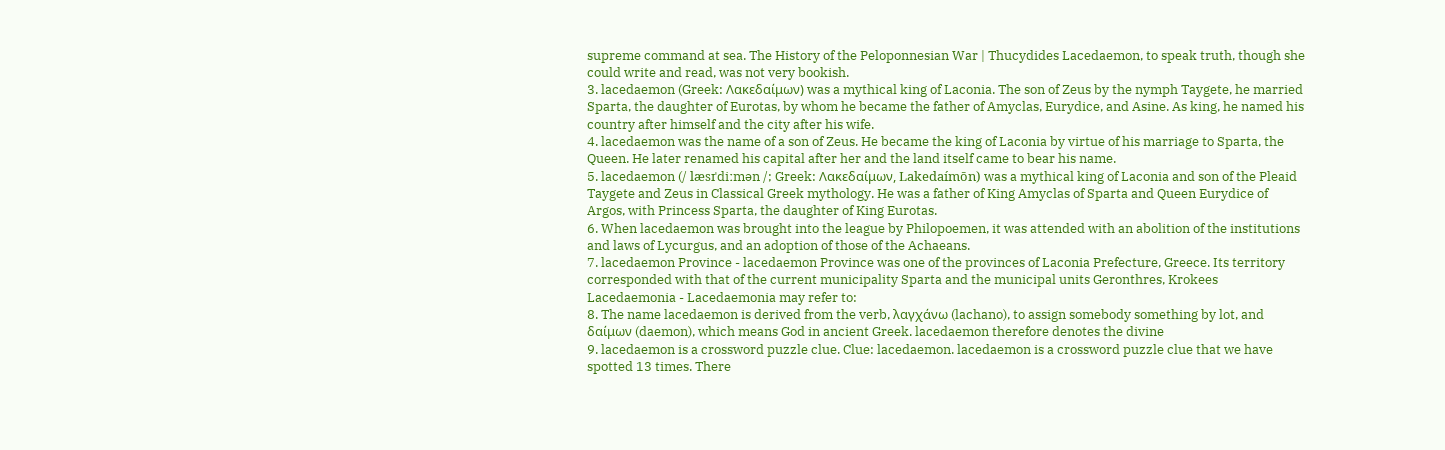supreme command at sea. The History of the Peloponnesian War | Thucydides Lacedaemon, to speak truth, though she could write and read, was not very bookish.
3. lacedaemon (Greek: Λακεδαίμων) was a mythical king of Laconia. The son of Zeus by the nymph Taygete, he married Sparta, the daughter of Eurotas, by whom he became the father of Amyclas, Eurydice, and Asine. As king, he named his country after himself and the city after his wife.
4. lacedaemon was the name of a son of Zeus. He became the king of Laconia by virtue of his marriage to Sparta, the Queen. He later renamed his capital after her and the land itself came to bear his name.
5. lacedaemon (/ læsɪˈdiːmən /; Greek: Λακεδαίμων, Lakedaímōn) was a mythical king of Laconia and son of the Pleaid Taygete and Zeus in Classical Greek mythology. He was a father of King Amyclas of Sparta and Queen Eurydice of Argos, with Princess Sparta, the daughter of King Eurotas.
6. When lacedaemon was brought into the league by Philopoemen, it was attended with an abolition of the institutions and laws of Lycurgus, and an adoption of those of the Achaeans.
7. lacedaemon Province - lacedaemon Province was one of the provinces of Laconia Prefecture, Greece. Its territory corresponded with that of the current municipality Sparta and the municipal units Geronthres, Krokees Lacedaemonia - Lacedaemonia may refer to:
8. The name lacedaemon is derived from the verb, λαγχάνω (lachano), to assign somebody something by lot, and δαίμων (daemon), which means God in ancient Greek. lacedaemon therefore denotes the divine
9. lacedaemon is a crossword puzzle clue. Clue: lacedaemon. lacedaemon is a crossword puzzle clue that we have spotted 13 times. There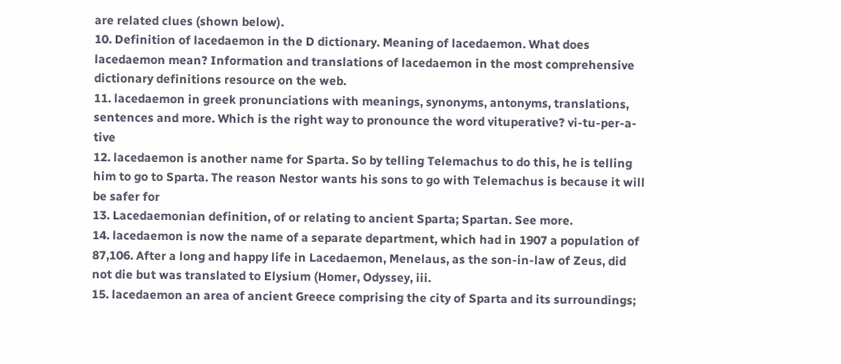are related clues (shown below).
10. Definition of lacedaemon in the D dictionary. Meaning of lacedaemon. What does lacedaemon mean? Information and translations of lacedaemon in the most comprehensive dictionary definitions resource on the web.
11. lacedaemon in greek pronunciations with meanings, synonyms, antonyms, translations, sentences and more. Which is the right way to pronounce the word vituperative? vi-tu-per-a-tive
12. lacedaemon is another name for Sparta. So by telling Telemachus to do this, he is telling him to go to Sparta. The reason Nestor wants his sons to go with Telemachus is because it will be safer for
13. Lacedaemonian definition, of or relating to ancient Sparta; Spartan. See more.
14. lacedaemon is now the name of a separate department, which had in 1907 a population of 87,106. After a long and happy life in Lacedaemon, Menelaus, as the son-in-law of Zeus, did not die but was translated to Elysium (Homer, Odyssey, iii.
15. lacedaemon an area of ancient Greece comprising the city of Sparta and its surroundings;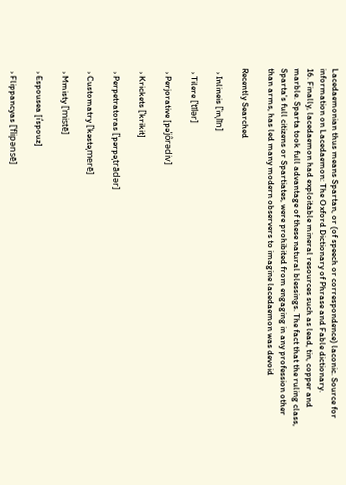Lacedaemonian thus means Spartan, or (of speech or correspondence) laconic. Source for information on Lacedaemon: The Oxford Dictionary of Phrase and Fable dictionary.
16. Finally, lacedaemon had exploitable mineral resources such as lead, tin, copper and marble. Sparta took full advantage of these natural blessings. The fact that the ruling class, Sparta's full citizens or Spartiates, were prohibited from engaging in any profession other than arms, has led many modern observers to imagine lacedaemon was devoid

Recently Searched

  › Inlineis [ˈinˌlīn]

  › Tilere [ˈtīlər]

  › Perjorative [pəˈjôrədiv]

  › Krickets [ˈkrikit]

  › Perpetratoras [ˈpərpəˌtrādər]

  › Customatry [ˈkəstəˌmerē]

  › Mmisty [ˈmistē]

  › Espousea [iˈspouz]

  › Flippancyas [ˈflipənsē]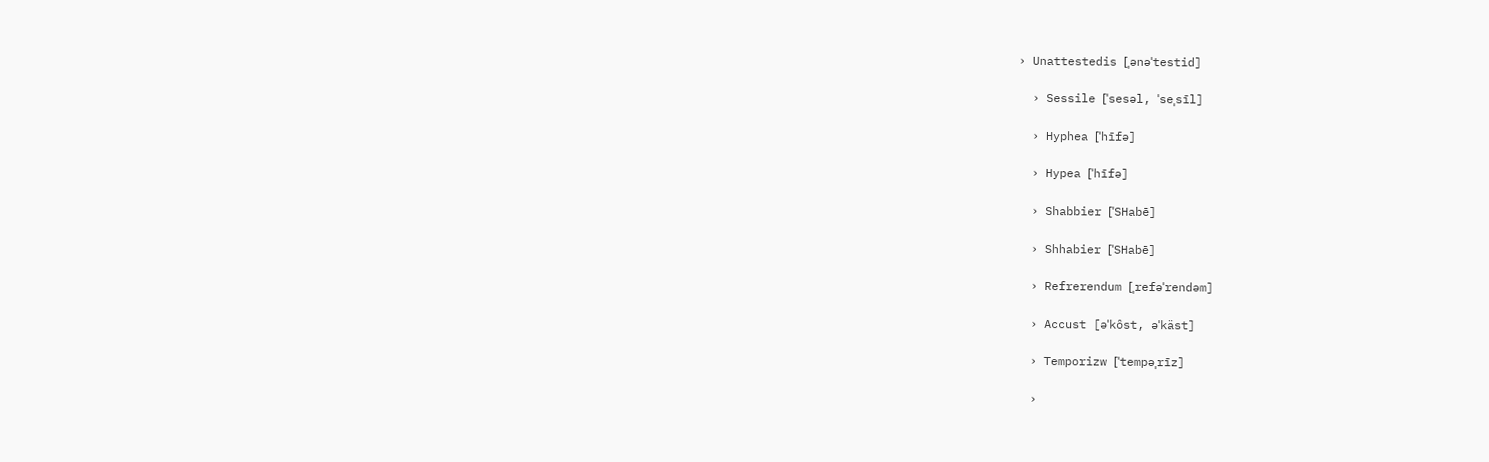› Unattestedis [ˌənəˈtestid]

  › Sessile [ˈsesəl, ˈseˌsīl]

  › Hyphea [ˈhīfə]

  › Hypea [ˈhīfə]

  › Shabbier [ˈSHabē]

  › Shhabier [ˈSHabē]

  › Refrerendum [ˌrefəˈrendəm]

  › Accust [əˈkôst, əˈkäst]

  › Temporizw [ˈtempəˌrīz]

  ›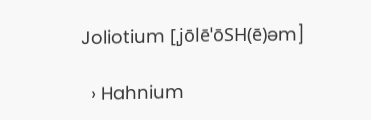Joliotium [ˌjōlēˈōSH(ē)əm]

  › Hahnium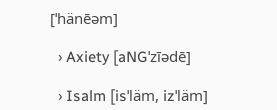[ˈhänēəm]

  › Axiety [aNGˈzīədē]

  › Isalm [isˈläm, izˈläm]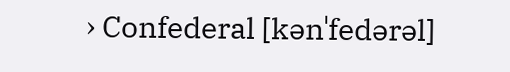› Confederal [kənˈfedərəl]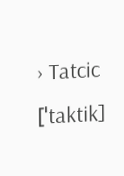› Tatcic [ˈtaktik]